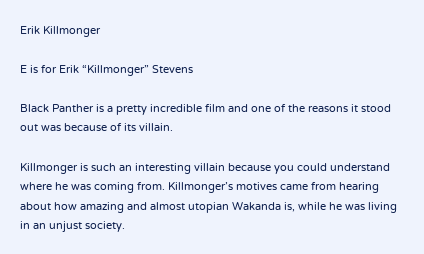Erik Killmonger

E is for Erik “Killmonger” Stevens

Black Panther is a pretty incredible film and one of the reasons it stood out was because of its villain.

Killmonger is such an interesting villain because you could understand where he was coming from. Killmonger’s motives came from hearing about how amazing and almost utopian Wakanda is, while he was living in an unjust society.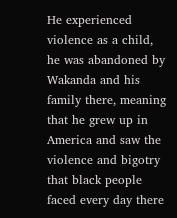He experienced violence as a child, he was abandoned by Wakanda and his family there, meaning that he grew up in America and saw the violence and bigotry that black people faced every day there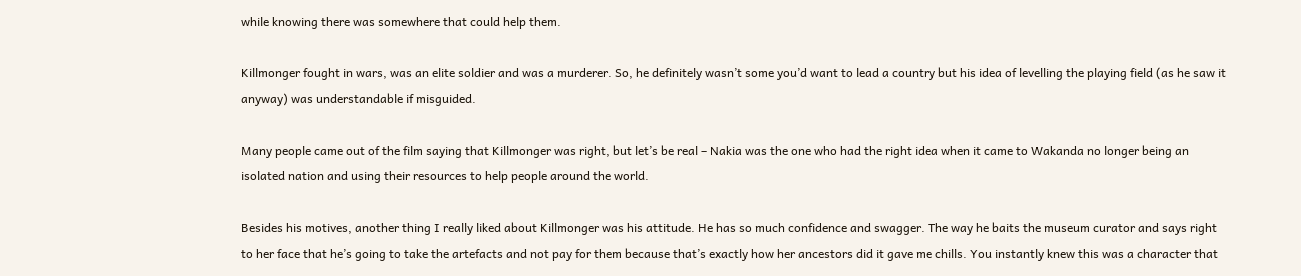while knowing there was somewhere that could help them.

Killmonger fought in wars, was an elite soldier and was a murderer. So, he definitely wasn’t some you’d want to lead a country but his idea of levelling the playing field (as he saw it anyway) was understandable if misguided.

Many people came out of the film saying that Killmonger was right, but let’s be real – Nakia was the one who had the right idea when it came to Wakanda no longer being an isolated nation and using their resources to help people around the world.

Besides his motives, another thing I really liked about Killmonger was his attitude. He has so much confidence and swagger. The way he baits the museum curator and says right to her face that he’s going to take the artefacts and not pay for them because that’s exactly how her ancestors did it gave me chills. You instantly knew this was a character that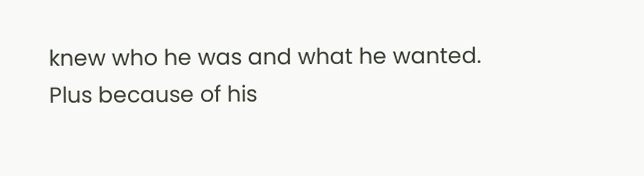knew who he was and what he wanted. Plus because of his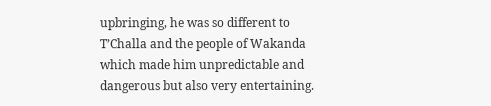upbringing, he was so different to T’Challa and the people of Wakanda which made him unpredictable and dangerous but also very entertaining.